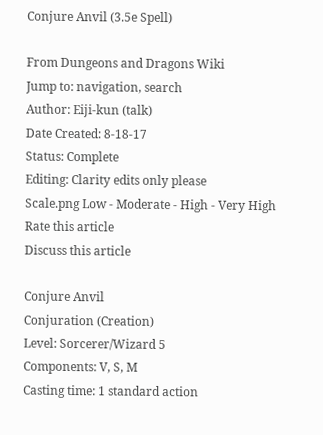Conjure Anvil (3.5e Spell)

From Dungeons and Dragons Wiki
Jump to: navigation, search
Author: Eiji-kun (talk)
Date Created: 8-18-17
Status: Complete
Editing: Clarity edits only please
Scale.png Low - Moderate - High - Very High
Rate this article
Discuss this article

Conjure Anvil
Conjuration (Creation)
Level: Sorcerer/Wizard 5
Components: V, S, M
Casting time: 1 standard action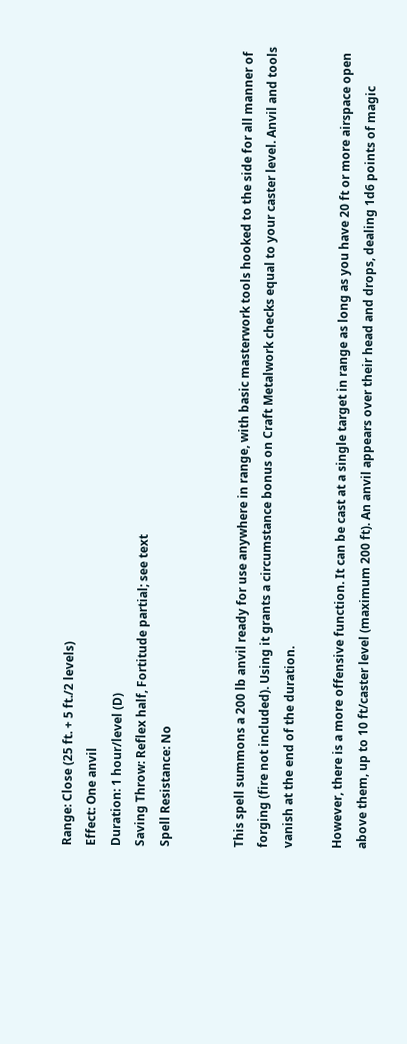Range: Close (25 ft. + 5 ft./2 levels)
Effect: One anvil
Duration: 1 hour/level (D)
Saving Throw: Reflex half, Fortitude partial; see text
Spell Resistance: No


This spell summons a 200 lb anvil ready for use anywhere in range, with basic masterwork tools hooked to the side for all manner of forging (fire not included). Using it grants a circumstance bonus on Craft Metalwork checks equal to your caster level. Anvil and tools vanish at the end of the duration.

However, there is a more offensive function. It can be cast at a single target in range as long as you have 20 ft or more airspace open above them, up to 10 ft/caster level (maximum 200 ft). An anvil appears over their head and drops, dealing 1d6 points of magic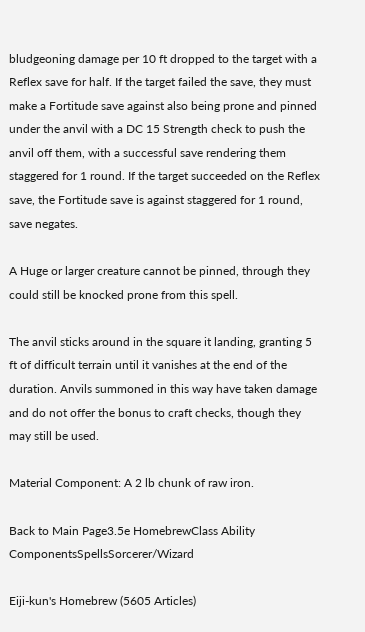bludgeoning damage per 10 ft dropped to the target with a Reflex save for half. If the target failed the save, they must make a Fortitude save against also being prone and pinned under the anvil with a DC 15 Strength check to push the anvil off them, with a successful save rendering them staggered for 1 round. If the target succeeded on the Reflex save, the Fortitude save is against staggered for 1 round, save negates.

A Huge or larger creature cannot be pinned, through they could still be knocked prone from this spell.

The anvil sticks around in the square it landing, granting 5 ft of difficult terrain until it vanishes at the end of the duration. Anvils summoned in this way have taken damage and do not offer the bonus to craft checks, though they may still be used.

Material Component: A 2 lb chunk of raw iron.

Back to Main Page3.5e HomebrewClass Ability ComponentsSpellsSorcerer/Wizard

Eiji-kun's Homebrew (5605 Articles)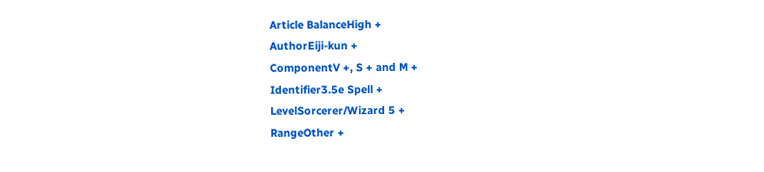Article BalanceHigh +
AuthorEiji-kun +
ComponentV +, S + and M +
Identifier3.5e Spell +
LevelSorcerer/Wizard 5 +
RangeOther +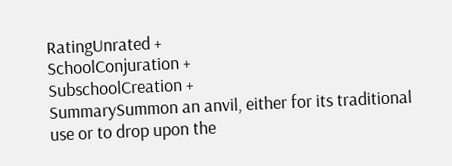RatingUnrated +
SchoolConjuration +
SubschoolCreation +
SummarySummon an anvil, either for its traditional use or to drop upon the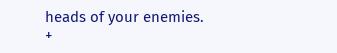heads of your enemies. +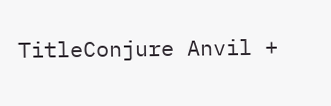TitleConjure Anvil +